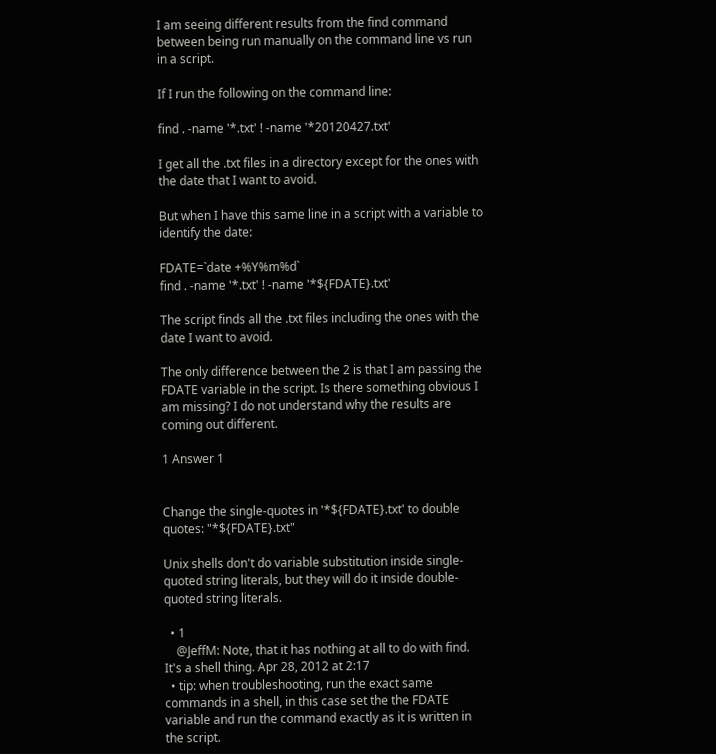I am seeing different results from the find command between being run manually on the command line vs run in a script.

If I run the following on the command line:

find . -name '*.txt' ! -name '*20120427.txt'

I get all the .txt files in a directory except for the ones with the date that I want to avoid.

But when I have this same line in a script with a variable to identify the date:

FDATE=`date +%Y%m%d`
find . -name '*.txt' ! -name '*${FDATE}.txt'

The script finds all the .txt files including the ones with the date I want to avoid.

The only difference between the 2 is that I am passing the FDATE variable in the script. Is there something obvious I am missing? I do not understand why the results are coming out different.

1 Answer 1


Change the single-quotes in '*${FDATE}.txt' to double quotes: "*${FDATE}.txt"

Unix shells don't do variable substitution inside single-quoted string literals, but they will do it inside double-quoted string literals.

  • 1
    @JeffM: Note, that it has nothing at all to do with find. It's a shell thing. Apr 28, 2012 at 2:17
  • tip: when troubleshooting, run the exact same commands in a shell, in this case set the the FDATE variable and run the command exactly as it is written in the script.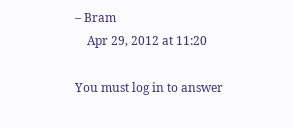– Bram
    Apr 29, 2012 at 11:20

You must log in to answer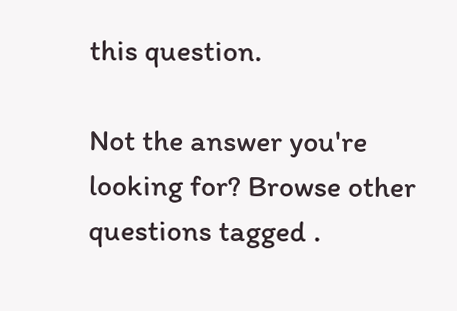this question.

Not the answer you're looking for? Browse other questions tagged .